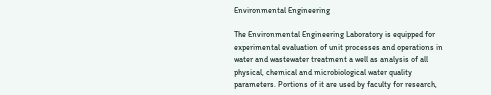Environmental Engineering

The Environmental Engineering Laboratory is equipped for experimental evaluation of unit processes and operations in water and wastewater treatment a well as analysis of all physical, chemical and microbiological water quality parameters. Portions of it are used by faculty for research,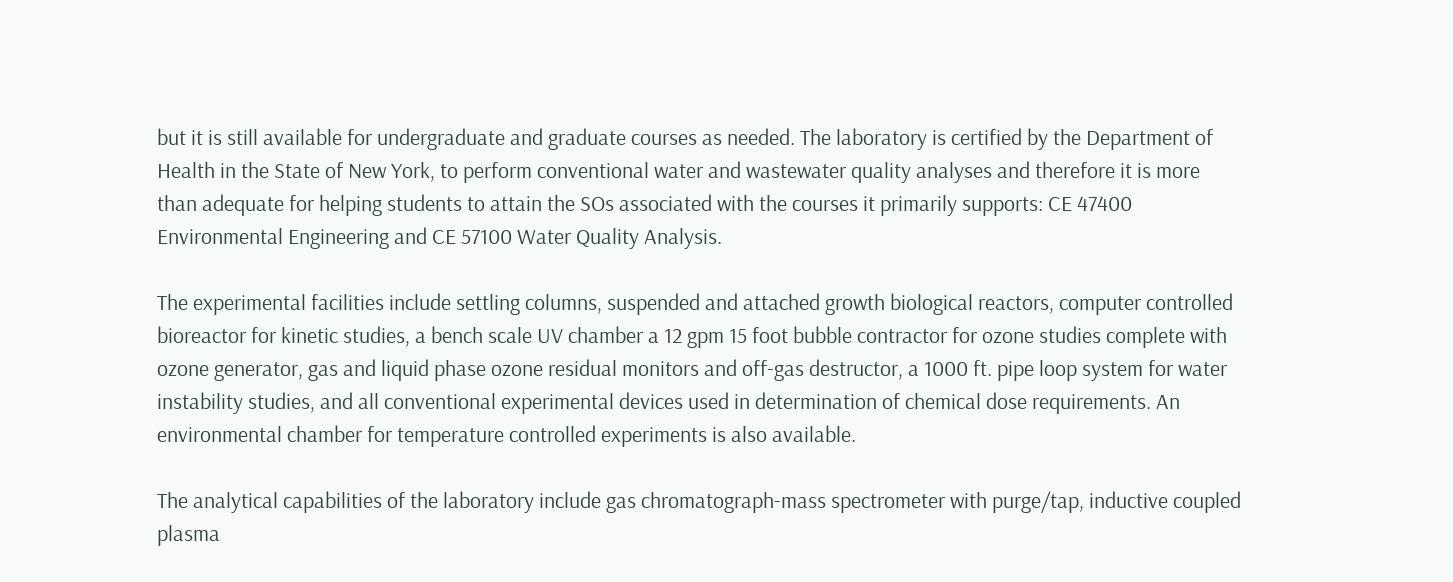but it is still available for undergraduate and graduate courses as needed. The laboratory is certified by the Department of Health in the State of New York, to perform conventional water and wastewater quality analyses and therefore it is more than adequate for helping students to attain the SOs associated with the courses it primarily supports: CE 47400 Environmental Engineering and CE 57100 Water Quality Analysis.

The experimental facilities include settling columns, suspended and attached growth biological reactors, computer controlled bioreactor for kinetic studies, a bench scale UV chamber a 12 gpm 15 foot bubble contractor for ozone studies complete with ozone generator, gas and liquid phase ozone residual monitors and off-gas destructor, a 1000 ft. pipe loop system for water instability studies, and all conventional experimental devices used in determination of chemical dose requirements. An environmental chamber for temperature controlled experiments is also available.

The analytical capabilities of the laboratory include gas chromatograph-mass spectrometer with purge/tap, inductive coupled plasma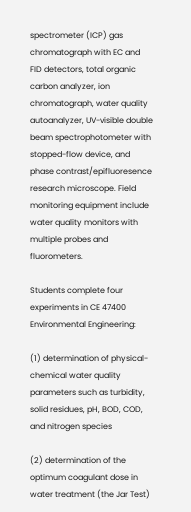spectrometer (ICP) gas chromatograph with EC and FID detectors, total organic carbon analyzer, ion chromatograph, water quality autoanalyzer, UV-visible double beam spectrophotometer with stopped-flow device, and phase contrast/epifluoresence research microscope. Field monitoring equipment include water quality monitors with multiple probes and fluorometers.

Students complete four experiments in CE 47400 Environmental Engineering:

(1) determination of physical-chemical water quality parameters such as turbidity, solid residues, pH, BOD, COD, and nitrogen species

(2) determination of the optimum coagulant dose in water treatment (the Jar Test)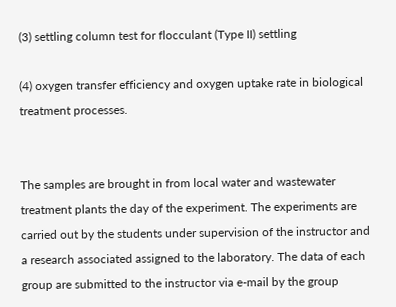(3) settling column test for flocculant (Type II) settling

(4) oxygen transfer efficiency and oxygen uptake rate in biological treatment processes.


The samples are brought in from local water and wastewater treatment plants the day of the experiment. The experiments are carried out by the students under supervision of the instructor and a research associated assigned to the laboratory. The data of each group are submitted to the instructor via e-mail by the group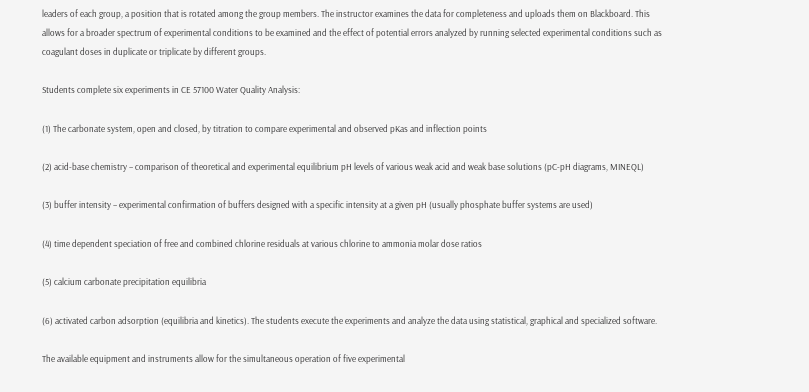leaders of each group, a position that is rotated among the group members. The instructor examines the data for completeness and uploads them on Blackboard. This allows for a broader spectrum of experimental conditions to be examined and the effect of potential errors analyzed by running selected experimental conditions such as coagulant doses in duplicate or triplicate by different groups.

Students complete six experiments in CE 57100 Water Quality Analysis:

(1) The carbonate system, open and closed, by titration to compare experimental and observed pKas and inflection points

(2) acid-base chemistry – comparison of theoretical and experimental equilibrium pH levels of various weak acid and weak base solutions (pC-pH diagrams, MINEQL)

(3) buffer intensity – experimental confirmation of buffers designed with a specific intensity at a given pH (usually phosphate buffer systems are used)

(4) time dependent speciation of free and combined chlorine residuals at various chlorine to ammonia molar dose ratios

(5) calcium carbonate precipitation equilibria

(6) activated carbon adsorption (equilibria and kinetics). The students execute the experiments and analyze the data using statistical, graphical and specialized software.

The available equipment and instruments allow for the simultaneous operation of five experimental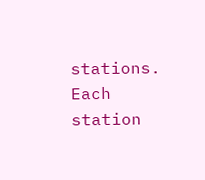stations. Each station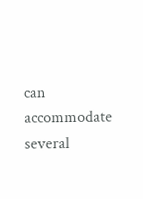can accommodate several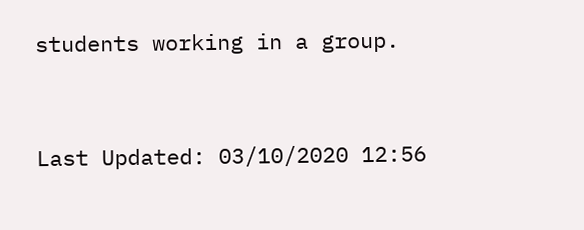students working in a group.



Last Updated: 03/10/2020 12:56